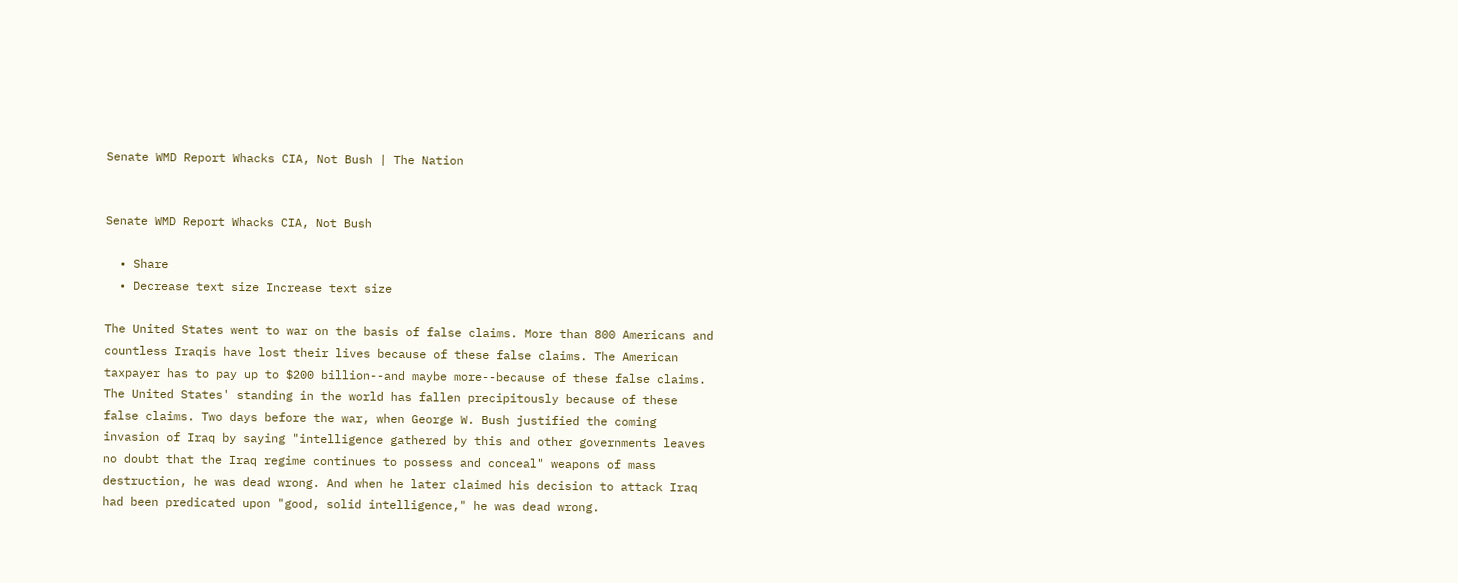Senate WMD Report Whacks CIA, Not Bush | The Nation


Senate WMD Report Whacks CIA, Not Bush

  • Share
  • Decrease text size Increase text size

The United States went to war on the basis of false claims. More than 800 Americans and countless Iraqis have lost their lives because of these false claims. The American taxpayer has to pay up to $200 billion--and maybe more--because of these false claims. The United States' standing in the world has fallen precipitously because of these false claims. Two days before the war, when George W. Bush justified the coming invasion of Iraq by saying "intelligence gathered by this and other governments leaves no doubt that the Iraq regime continues to possess and conceal" weapons of mass destruction, he was dead wrong. And when he later claimed his decision to attack Iraq had been predicated upon "good, solid intelligence," he was dead wrong.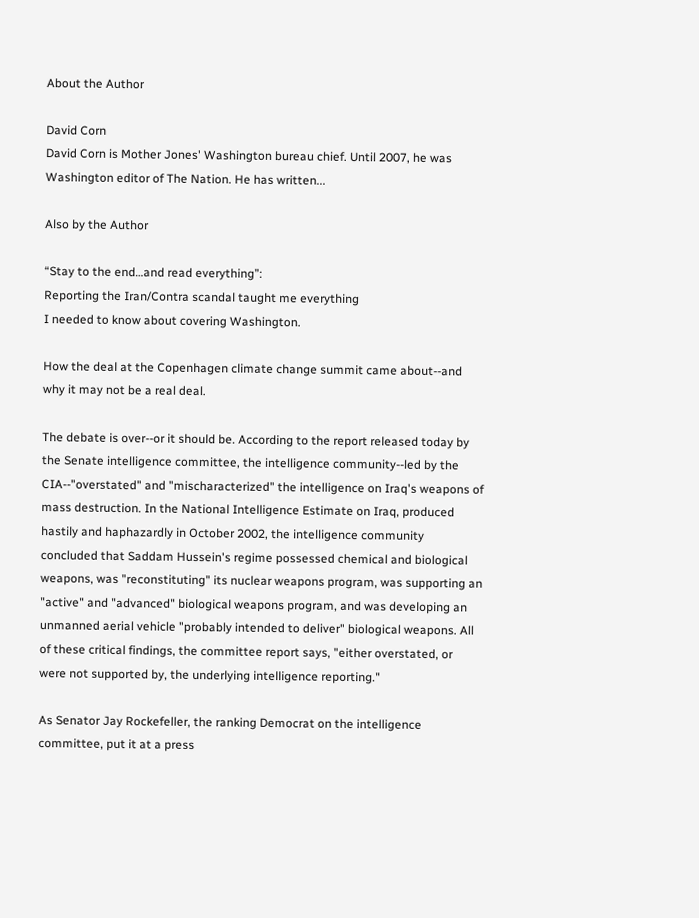About the Author

David Corn
David Corn is Mother Jones' Washington bureau chief. Until 2007, he was Washington editor of The Nation. He has written...

Also by the Author

“Stay to the end…and read everything”:
Reporting the Iran/Contra scandal taught me everything
I needed to know about covering Washington.

How the deal at the Copenhagen climate change summit came about--and why it may not be a real deal.

The debate is over--or it should be. According to the report released today by the Senate intelligence committee, the intelligence community--led by the CIA--"overstated" and "mischaracterized" the intelligence on Iraq's weapons of mass destruction. In the National Intelligence Estimate on Iraq, produced hastily and haphazardly in October 2002, the intelligence community concluded that Saddam Hussein's regime possessed chemical and biological weapons, was "reconstituting" its nuclear weapons program, was supporting an "active" and "advanced" biological weapons program, and was developing an unmanned aerial vehicle "probably intended to deliver" biological weapons. All of these critical findings, the committee report says, "either overstated, or were not supported by, the underlying intelligence reporting."

As Senator Jay Rockefeller, the ranking Democrat on the intelligence committee, put it at a press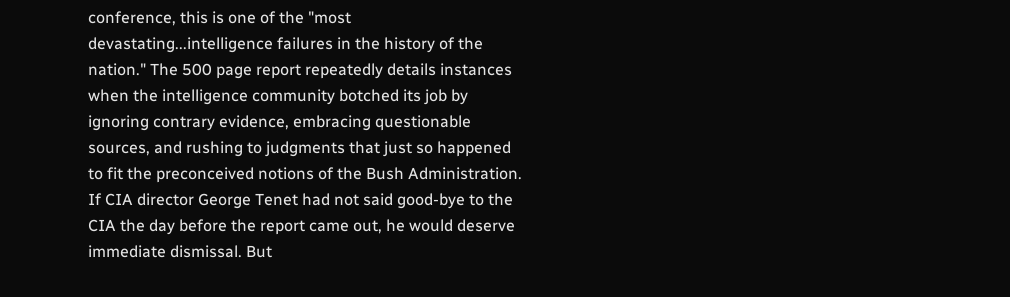conference, this is one of the "most devastating...intelligence failures in the history of the nation." The 500 page report repeatedly details instances when the intelligence community botched its job by ignoring contrary evidence, embracing questionable sources, and rushing to judgments that just so happened to fit the preconceived notions of the Bush Administration. If CIA director George Tenet had not said good-bye to the CIA the day before the report came out, he would deserve immediate dismissal. But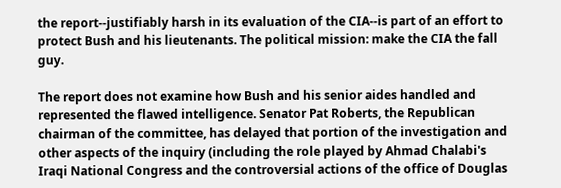the report--justifiably harsh in its evaluation of the CIA--is part of an effort to protect Bush and his lieutenants. The political mission: make the CIA the fall guy.

The report does not examine how Bush and his senior aides handled and represented the flawed intelligence. Senator Pat Roberts, the Republican chairman of the committee, has delayed that portion of the investigation and other aspects of the inquiry (including the role played by Ahmad Chalabi's Iraqi National Congress and the controversial actions of the office of Douglas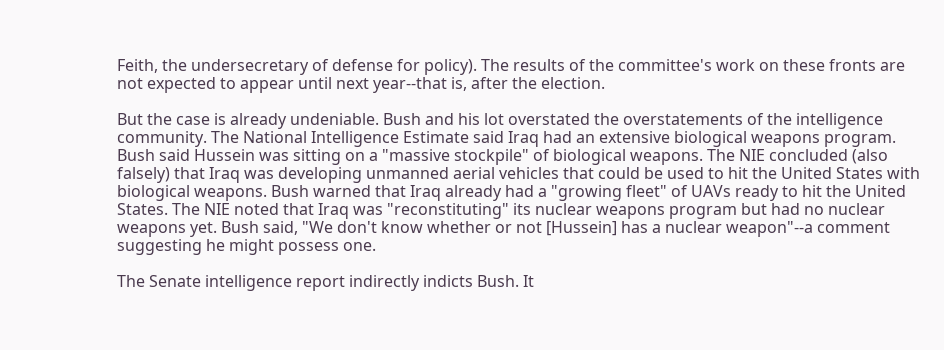Feith, the undersecretary of defense for policy). The results of the committee's work on these fronts are not expected to appear until next year--that is, after the election.

But the case is already undeniable. Bush and his lot overstated the overstatements of the intelligence community. The National Intelligence Estimate said Iraq had an extensive biological weapons program. Bush said Hussein was sitting on a "massive stockpile" of biological weapons. The NIE concluded (also falsely) that Iraq was developing unmanned aerial vehicles that could be used to hit the United States with biological weapons. Bush warned that Iraq already had a "growing fleet" of UAVs ready to hit the United States. The NIE noted that Iraq was "reconstituting" its nuclear weapons program but had no nuclear weapons yet. Bush said, "We don't know whether or not [Hussein] has a nuclear weapon"--a comment suggesting he might possess one.

The Senate intelligence report indirectly indicts Bush. It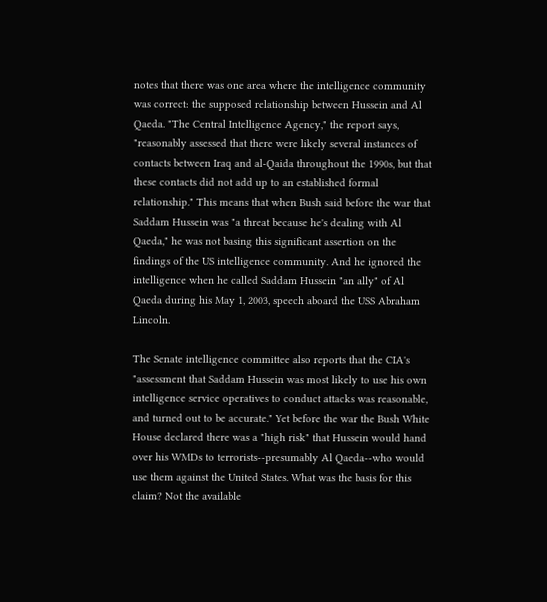notes that there was one area where the intelligence community was correct: the supposed relationship between Hussein and Al Qaeda. "The Central Intelligence Agency," the report says, "reasonably assessed that there were likely several instances of contacts between Iraq and al-Qaida throughout the 1990s, but that these contacts did not add up to an established formal relationship." This means that when Bush said before the war that Saddam Hussein was "a threat because he's dealing with Al Qaeda," he was not basing this significant assertion on the findings of the US intelligence community. And he ignored the intelligence when he called Saddam Hussein "an ally" of Al Qaeda during his May 1, 2003, speech aboard the USS Abraham Lincoln.

The Senate intelligence committee also reports that the CIA's "assessment that Saddam Hussein was most likely to use his own intelligence service operatives to conduct attacks was reasonable, and turned out to be accurate." Yet before the war the Bush White House declared there was a "high risk" that Hussein would hand over his WMDs to terrorists--presumably Al Qaeda--who would use them against the United States. What was the basis for this claim? Not the available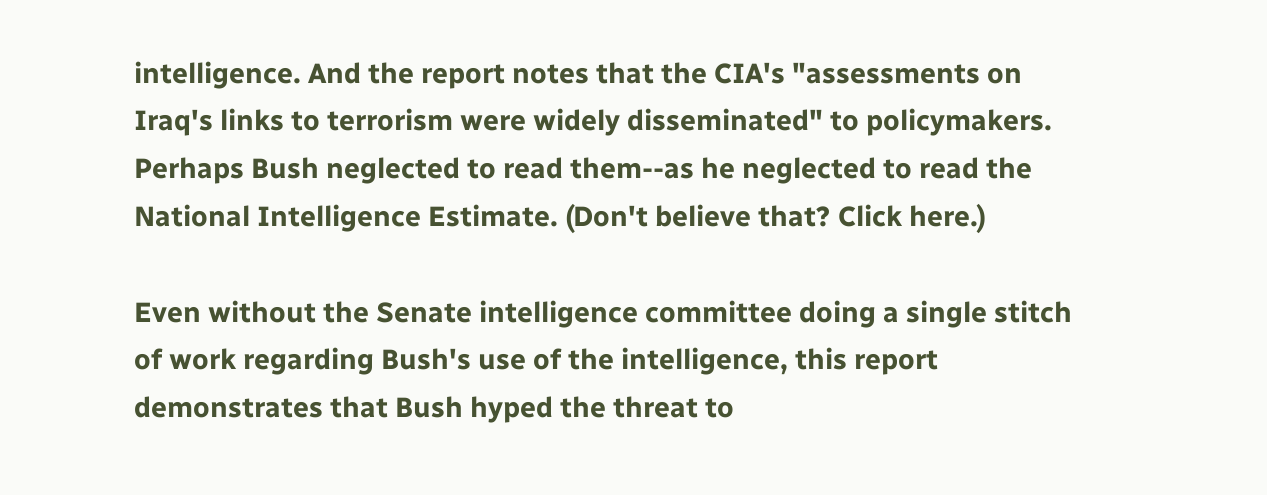intelligence. And the report notes that the CIA's "assessments on Iraq's links to terrorism were widely disseminated" to policymakers. Perhaps Bush neglected to read them--as he neglected to read the National Intelligence Estimate. (Don't believe that? Click here.)

Even without the Senate intelligence committee doing a single stitch of work regarding Bush's use of the intelligence, this report demonstrates that Bush hyped the threat to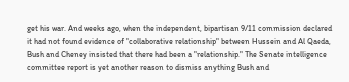get his war. And weeks ago, when the independent, bipartisan 9/11 commission declared it had not found evidence of "collaborative relationship" between Hussein and Al Qaeda, Bush and Cheney insisted that there had been a "relationship." The Senate intelligence committee report is yet another reason to dismiss anything Bush and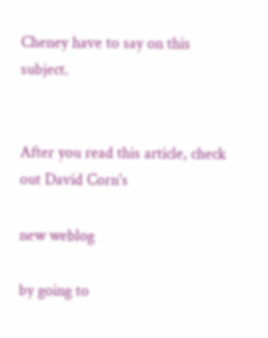Cheney have to say on this subject.


After you read this article, check out David Corn's

new weblog

by going to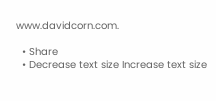www.davidcorn.com.

  • Share
  • Decrease text size Increase text size